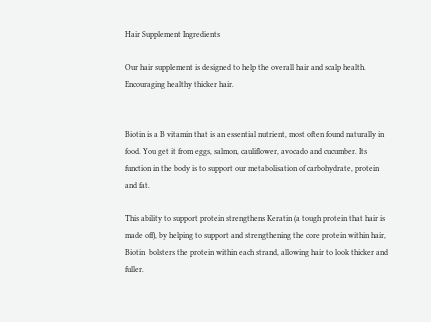Hair Supplement Ingredients

Our hair supplement is designed to help the overall hair and scalp health. Encouraging healthy thicker hair.


Biotin is a B vitamin that is an essential nutrient, most often found naturally in food. You get it from eggs, salmon, cauliflower, avocado and cucumber. Its function in the body is to support our metabolisation of carbohydrate, protein and fat.

This ability to support protein strengthens Keratin (a tough protein that hair is made off), by helping to support and strengthening the core protein within hair, Biotin  bolsters the protein within each strand, allowing hair to look thicker and fuller.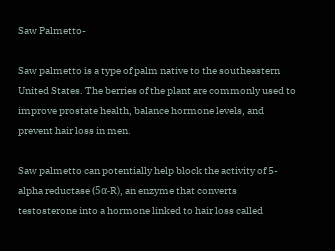Saw Palmetto-

Saw palmetto is a type of palm native to the southeastern United States. The berries of the plant are commonly used to improve prostate health, balance hormone levels, and prevent hair loss in men.

Saw palmetto can potentially help block the activity of 5-alpha reductase (5α-R), an enzyme that converts testosterone into a hormone linked to hair loss called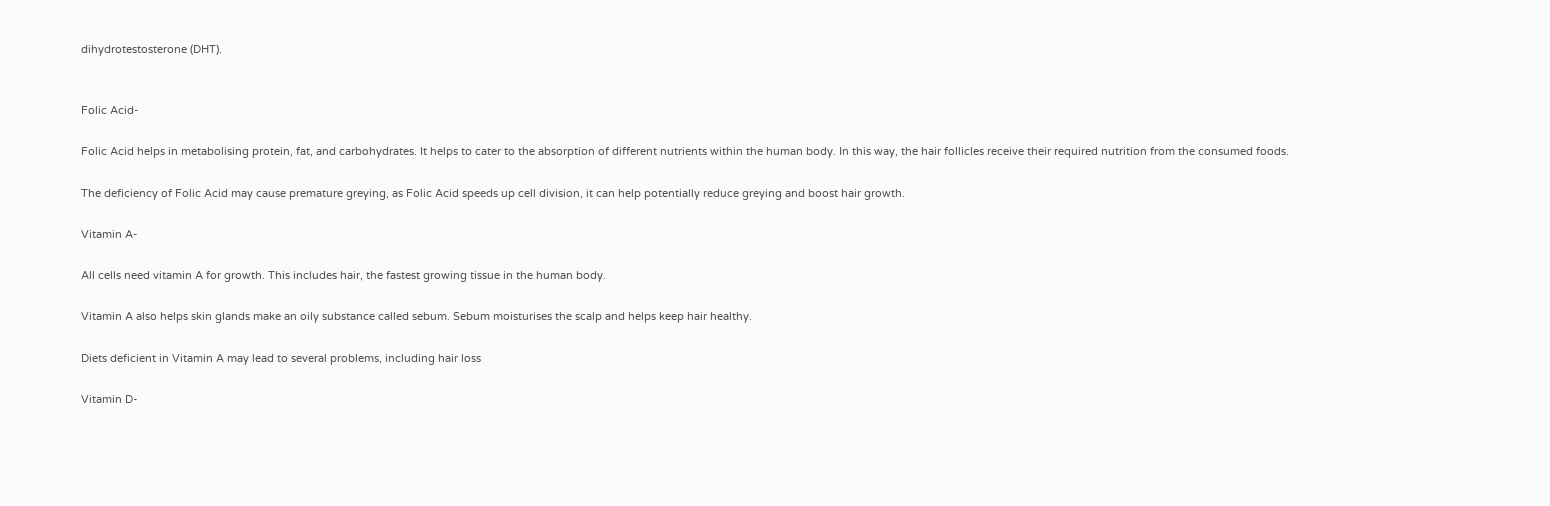dihydrotestosterone (DHT).


Folic Acid-

Folic Acid helps in metabolising protein, fat, and carbohydrates. It helps to cater to the absorption of different nutrients within the human body. In this way, the hair follicles receive their required nutrition from the consumed foods.

The deficiency of Folic Acid may cause premature greying, as Folic Acid speeds up cell division, it can help potentially reduce greying and boost hair growth.

Vitamin A-

All cells need vitamin A for growth. This includes hair, the fastest growing tissue in the human body.

Vitamin A also helps skin glands make an oily substance called sebum. Sebum moisturises the scalp and helps keep hair healthy.

Diets deficient in Vitamin A may lead to several problems, including hair loss

Vitamin D-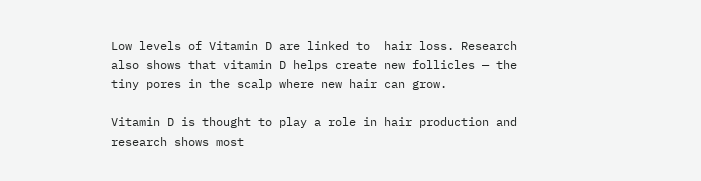Low levels of Vitamin D are linked to  hair loss. Research also shows that vitamin D helps create new follicles — the tiny pores in the scalp where new hair can grow.

Vitamin D is thought to play a role in hair production and research shows most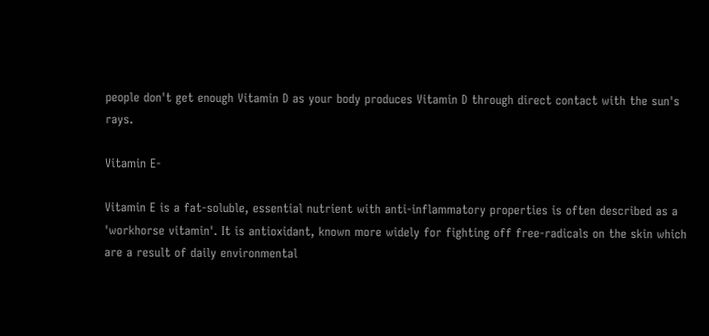people don't get enough Vitamin D as your body produces Vitamin D through direct contact with the sun's rays.

Vitamin E-

Vitamin E is a fat-soluble, essential nutrient with anti-inflammatory properties is often described as a 'workhorse vitamin'. It is antioxidant, known more widely for fighting off free-radicals on the skin which are a result of daily environmental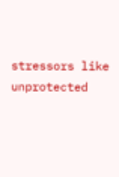stressors like unprotected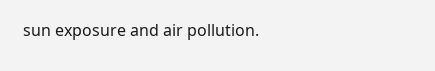sun exposure and air pollution.